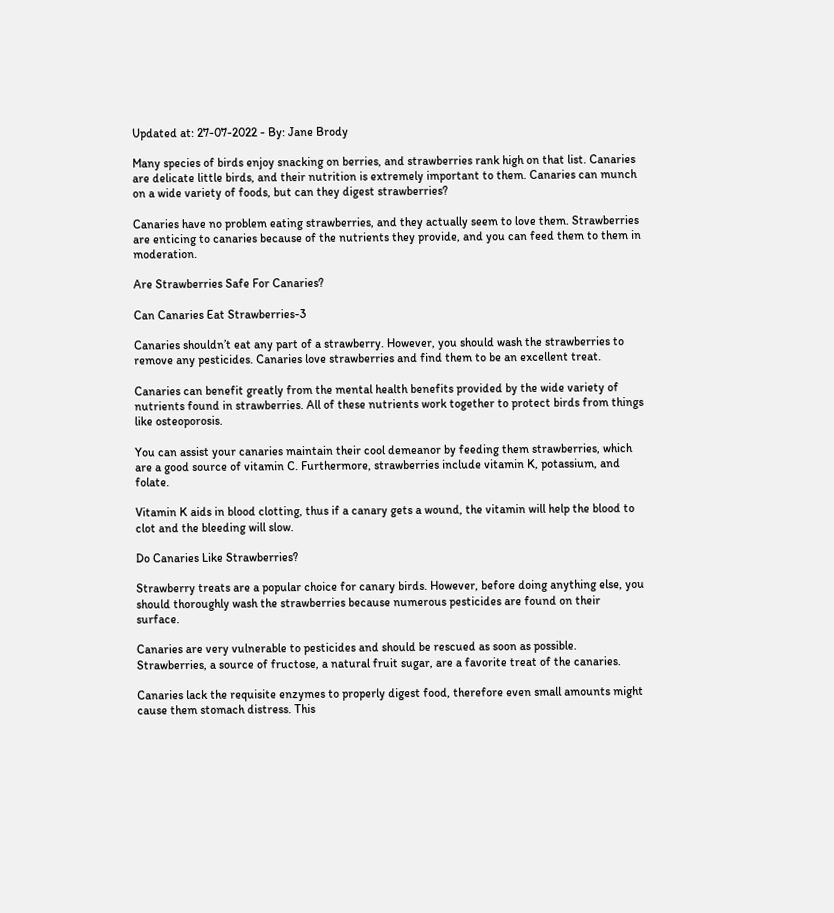Updated at: 27-07-2022 - By: Jane Brody

Many species of birds enjoy snacking on berries, and strawberries rank high on that list. Canaries are delicate little birds, and their nutrition is extremely important to them. Canaries can munch on a wide variety of foods, but can they digest strawberries?

Canaries have no problem eating strawberries, and they actually seem to love them. Strawberries are enticing to canaries because of the nutrients they provide, and you can feed them to them in moderation.

Are Strawberries Safe For Canaries?

Can Canaries Eat Strawberries-3

Canaries shouldn’t eat any part of a strawberry. However, you should wash the strawberries to remove any pesticides. Canaries love strawberries and find them to be an excellent treat.

Canaries can benefit greatly from the mental health benefits provided by the wide variety of nutrients found in strawberries. All of these nutrients work together to protect birds from things like osteoporosis.

You can assist your canaries maintain their cool demeanor by feeding them strawberries, which are a good source of vitamin C. Furthermore, strawberries include vitamin K, potassium, and folate.

Vitamin K aids in blood clotting, thus if a canary gets a wound, the vitamin will help the blood to clot and the bleeding will slow.

Do Canaries Like Strawberries?

Strawberry treats are a popular choice for canary birds. However, before doing anything else, you should thoroughly wash the strawberries because numerous pesticides are found on their surface.

Canaries are very vulnerable to pesticides and should be rescued as soon as possible. Strawberries, a source of fructose, a natural fruit sugar, are a favorite treat of the canaries.

Canaries lack the requisite enzymes to properly digest food, therefore even small amounts might cause them stomach distress. This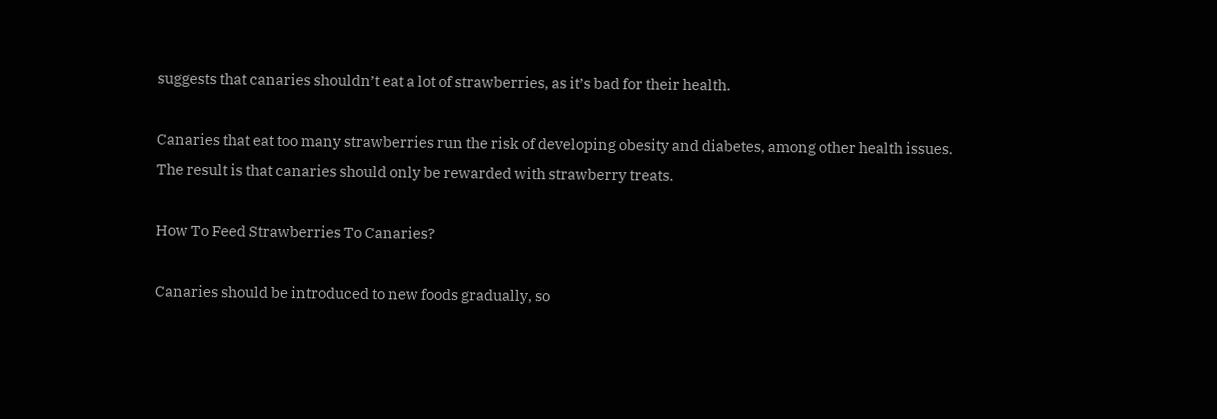suggests that canaries shouldn’t eat a lot of strawberries, as it’s bad for their health.

Canaries that eat too many strawberries run the risk of developing obesity and diabetes, among other health issues. The result is that canaries should only be rewarded with strawberry treats.

How To Feed Strawberries To Canaries?

Canaries should be introduced to new foods gradually, so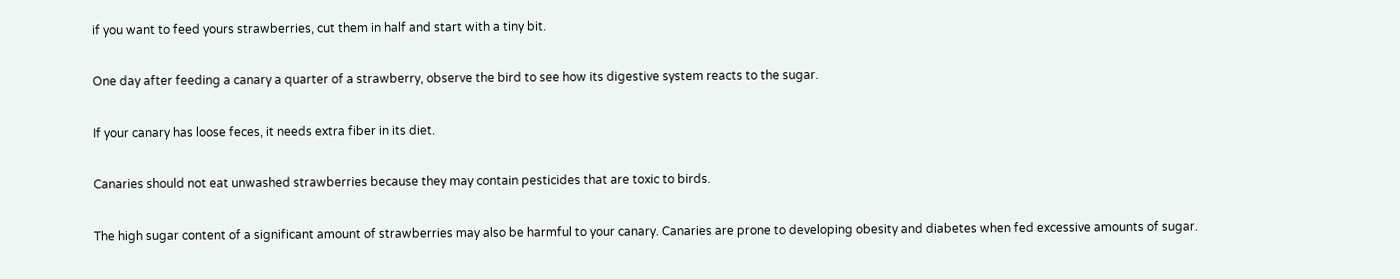if you want to feed yours strawberries, cut them in half and start with a tiny bit.

One day after feeding a canary a quarter of a strawberry, observe the bird to see how its digestive system reacts to the sugar.

If your canary has loose feces, it needs extra fiber in its diet.

Canaries should not eat unwashed strawberries because they may contain pesticides that are toxic to birds.

The high sugar content of a significant amount of strawberries may also be harmful to your canary. Canaries are prone to developing obesity and diabetes when fed excessive amounts of sugar.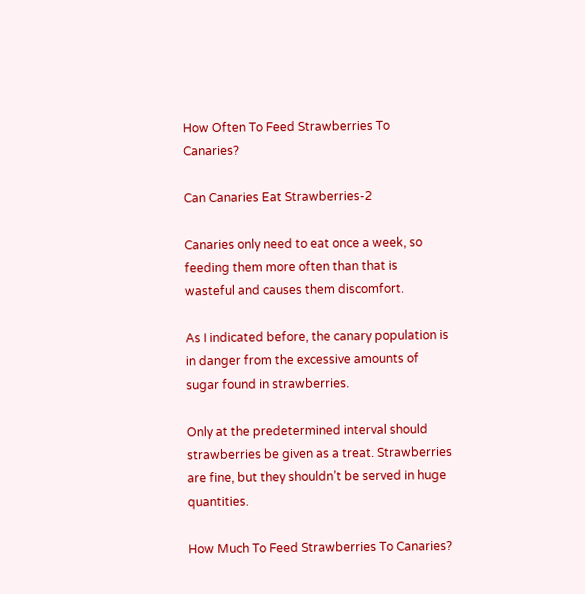How Often To Feed Strawberries To Canaries?

Can Canaries Eat Strawberries-2

Canaries only need to eat once a week, so feeding them more often than that is wasteful and causes them discomfort.

As I indicated before, the canary population is in danger from the excessive amounts of sugar found in strawberries.

Only at the predetermined interval should strawberries be given as a treat. Strawberries are fine, but they shouldn’t be served in huge quantities.

How Much To Feed Strawberries To Canaries?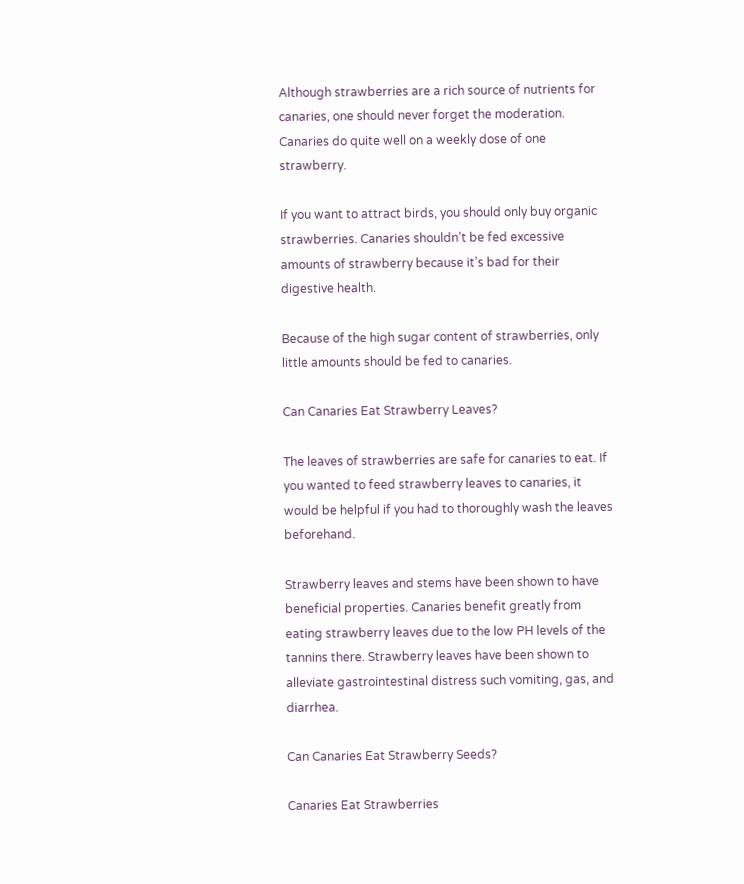Although strawberries are a rich source of nutrients for canaries, one should never forget the moderation. Canaries do quite well on a weekly dose of one strawberry.

If you want to attract birds, you should only buy organic strawberries. Canaries shouldn’t be fed excessive amounts of strawberry because it’s bad for their digestive health.

Because of the high sugar content of strawberries, only little amounts should be fed to canaries.

Can Canaries Eat Strawberry Leaves?

The leaves of strawberries are safe for canaries to eat. If you wanted to feed strawberry leaves to canaries, it would be helpful if you had to thoroughly wash the leaves beforehand.

Strawberry leaves and stems have been shown to have beneficial properties. Canaries benefit greatly from eating strawberry leaves due to the low PH levels of the tannins there. Strawberry leaves have been shown to alleviate gastrointestinal distress such vomiting, gas, and diarrhea.

Can Canaries Eat Strawberry Seeds?

Canaries Eat Strawberries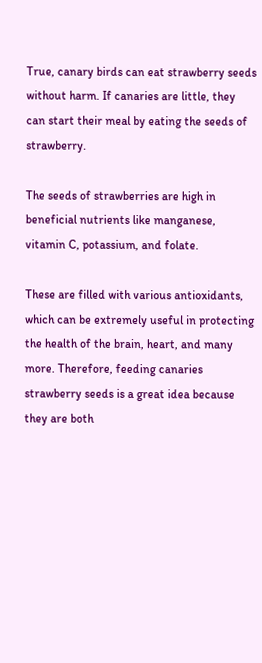True, canary birds can eat strawberry seeds without harm. If canaries are little, they can start their meal by eating the seeds of strawberry.

The seeds of strawberries are high in beneficial nutrients like manganese, vitamin C, potassium, and folate.

These are filled with various antioxidants, which can be extremely useful in protecting the health of the brain, heart, and many more. Therefore, feeding canaries strawberry seeds is a great idea because they are both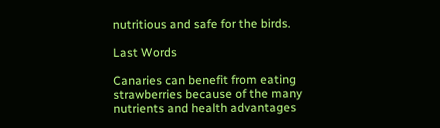nutritious and safe for the birds.

Last Words

Canaries can benefit from eating strawberries because of the many nutrients and health advantages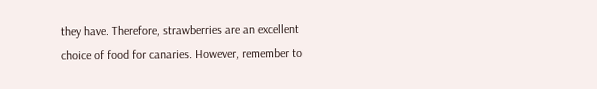they have. Therefore, strawberries are an excellent choice of food for canaries. However, remember to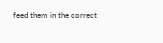feed them in the correct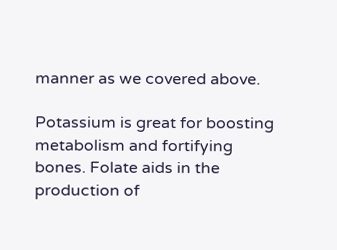manner as we covered above.

Potassium is great for boosting metabolism and fortifying bones. Folate aids in the production of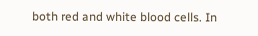both red and white blood cells. In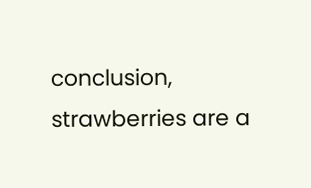conclusion, strawberries are a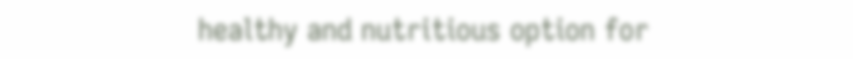healthy and nutritious option for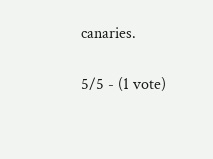canaries.

5/5 - (1 vote)